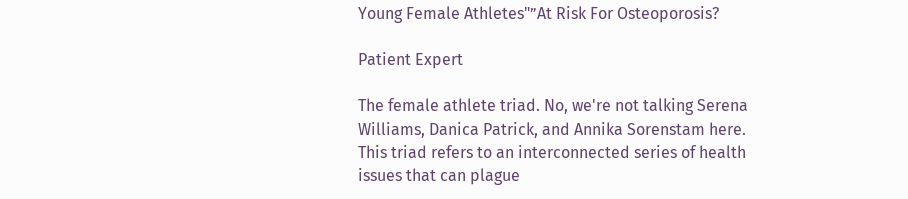Young Female Athletes"”At Risk For Osteoporosis?

Patient Expert

The female athlete triad. No, we're not talking Serena Williams, Danica Patrick, and Annika Sorenstam here. This triad refers to an interconnected series of health issues that can plague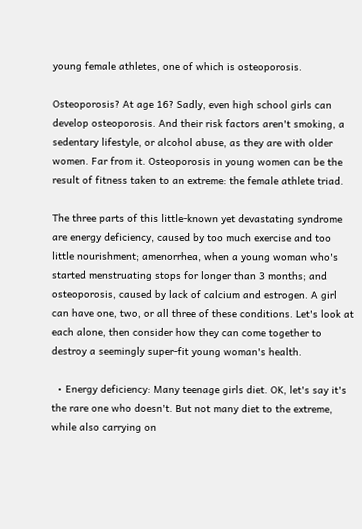young female athletes, one of which is osteoporosis.

Osteoporosis? At age 16? Sadly, even high school girls can develop osteoporosis. And their risk factors aren't smoking, a sedentary lifestyle, or alcohol abuse, as they are with older women. Far from it. Osteoporosis in young women can be the result of fitness taken to an extreme: the female athlete triad.

The three parts of this little-known yet devastating syndrome are energy deficiency, caused by too much exercise and too little nourishment; amenorrhea, when a young woman who's started menstruating stops for longer than 3 months; and osteoporosis, caused by lack of calcium and estrogen. A girl can have one, two, or all three of these conditions. Let's look at each alone, then consider how they can come together to destroy a seemingly super-fit young woman's health.

  • Energy deficiency: Many teenage girls diet. OK, let's say it's the rare one who doesn't. But not many diet to the extreme, while also carrying on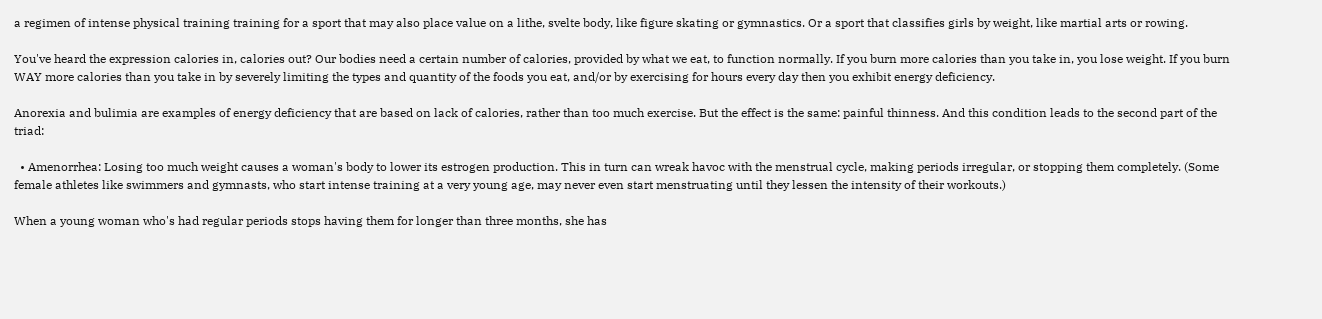a regimen of intense physical training training for a sport that may also place value on a lithe, svelte body, like figure skating or gymnastics. Or a sport that classifies girls by weight, like martial arts or rowing.

You've heard the expression calories in, calories out? Our bodies need a certain number of calories, provided by what we eat, to function normally. If you burn more calories than you take in, you lose weight. If you burn WAY more calories than you take in by severely limiting the types and quantity of the foods you eat, and/or by exercising for hours every day then you exhibit energy deficiency.

Anorexia and bulimia are examples of energy deficiency that are based on lack of calories, rather than too much exercise. But the effect is the same: painful thinness. And this condition leads to the second part of the triad:

  • Amenorrhea: Losing too much weight causes a woman's body to lower its estrogen production. This in turn can wreak havoc with the menstrual cycle, making periods irregular, or stopping them completely. (Some female athletes like swimmers and gymnasts, who start intense training at a very young age, may never even start menstruating until they lessen the intensity of their workouts.)

When a young woman who's had regular periods stops having them for longer than three months, she has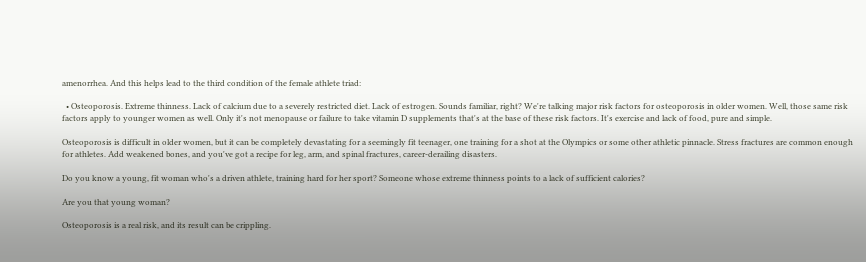amenorrhea. And this helps lead to the third condition of the female athlete triad:

  • Osteoporosis. Extreme thinness. Lack of calcium due to a severely restricted diet. Lack of estrogen. Sounds familiar, right? We're talking major risk factors for osteoporosis in older women. Well, those same risk factors apply to younger women as well. Only it's not menopause or failure to take vitamin D supplements that's at the base of these risk factors. It's exercise and lack of food, pure and simple.

Osteoporosis is difficult in older women, but it can be completely devastating for a seemingly fit teenager, one training for a shot at the Olympics or some other athletic pinnacle. Stress fractures are common enough for athletes. Add weakened bones, and you've got a recipe for leg, arm, and spinal fractures, career-derailing disasters.

Do you know a young, fit woman who's a driven athlete, training hard for her sport? Someone whose extreme thinness points to a lack of sufficient calories?

Are you that young woman?

Osteoporosis is a real risk, and its result can be crippling.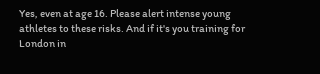Yes, even at age 16. Please alert intense young athletes to these risks. And if it's you training for London in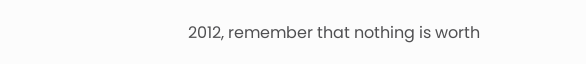2012, remember that nothing is worth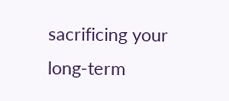sacrificing your long-term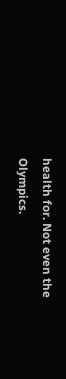health for. Not even the Olympics.